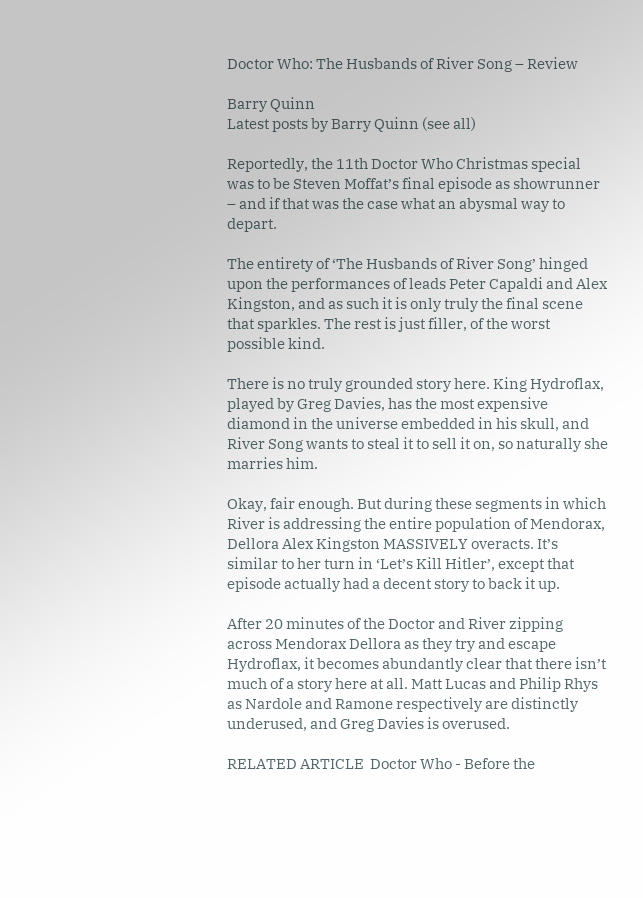Doctor Who: The Husbands of River Song – Review

Barry Quinn
Latest posts by Barry Quinn (see all)

Reportedly, the 11th Doctor Who Christmas special was to be Steven Moffat’s final episode as showrunner – and if that was the case what an abysmal way to depart.

The entirety of ‘The Husbands of River Song’ hinged upon the performances of leads Peter Capaldi and Alex Kingston, and as such it is only truly the final scene that sparkles. The rest is just filler, of the worst possible kind.

There is no truly grounded story here. King Hydroflax, played by Greg Davies, has the most expensive diamond in the universe embedded in his skull, and River Song wants to steal it to sell it on, so naturally she marries him.

Okay, fair enough. But during these segments in which River is addressing the entire population of Mendorax, Dellora Alex Kingston MASSIVELY overacts. It’s similar to her turn in ‘Let’s Kill Hitler’, except that episode actually had a decent story to back it up.

After 20 minutes of the Doctor and River zipping across Mendorax Dellora as they try and escape Hydroflax, it becomes abundantly clear that there isn’t much of a story here at all. Matt Lucas and Philip Rhys as Nardole and Ramone respectively are distinctly underused, and Greg Davies is overused.

RELATED ARTICLE  Doctor Who - Before the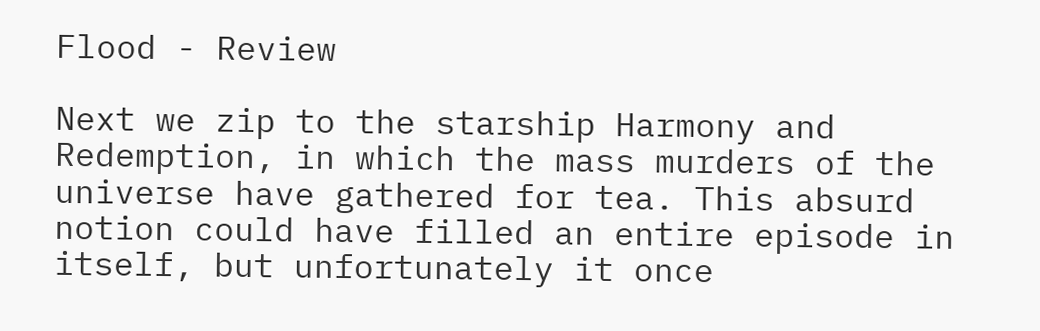Flood - Review

Next we zip to the starship Harmony and Redemption, in which the mass murders of the universe have gathered for tea. This absurd notion could have filled an entire episode in itself, but unfortunately it once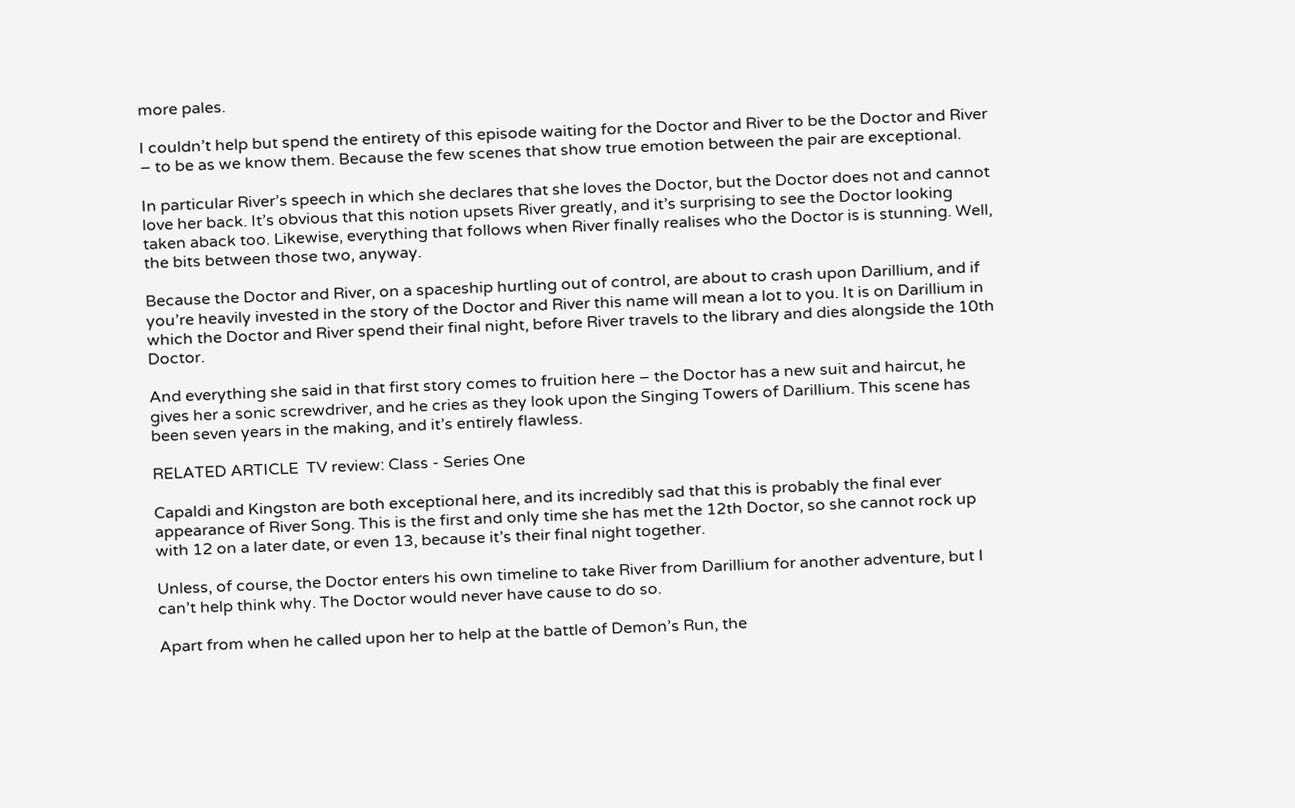more pales.

I couldn’t help but spend the entirety of this episode waiting for the Doctor and River to be the Doctor and River – to be as we know them. Because the few scenes that show true emotion between the pair are exceptional.

In particular River’s speech in which she declares that she loves the Doctor, but the Doctor does not and cannot love her back. It’s obvious that this notion upsets River greatly, and it’s surprising to see the Doctor looking taken aback too. Likewise, everything that follows when River finally realises who the Doctor is is stunning. Well, the bits between those two, anyway.

Because the Doctor and River, on a spaceship hurtling out of control, are about to crash upon Darillium, and if you’re heavily invested in the story of the Doctor and River this name will mean a lot to you. It is on Darillium in which the Doctor and River spend their final night, before River travels to the library and dies alongside the 10th Doctor.

And everything she said in that first story comes to fruition here – the Doctor has a new suit and haircut, he gives her a sonic screwdriver, and he cries as they look upon the Singing Towers of Darillium. This scene has been seven years in the making, and it’s entirely flawless.

RELATED ARTICLE  TV review: Class - Series One

Capaldi and Kingston are both exceptional here, and its incredibly sad that this is probably the final ever appearance of River Song. This is the first and only time she has met the 12th Doctor, so she cannot rock up with 12 on a later date, or even 13, because it’s their final night together.

Unless, of course, the Doctor enters his own timeline to take River from Darillium for another adventure, but I can’t help think why. The Doctor would never have cause to do so.

Apart from when he called upon her to help at the battle of Demon’s Run, the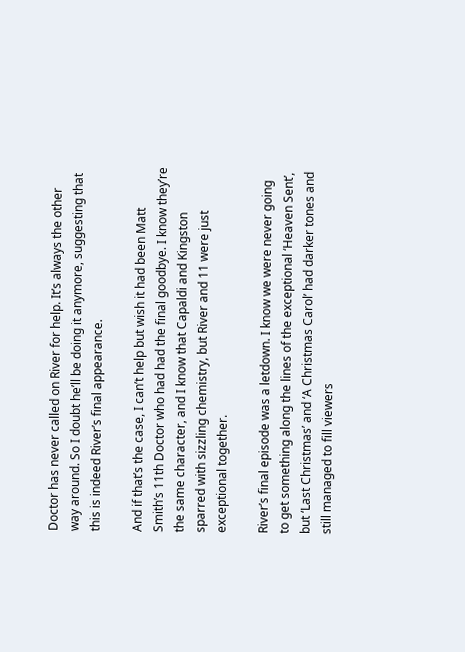Doctor has never called on River for help. It’s always the other way around. So I doubt he’ll be doing it anymore, suggesting that this is indeed River’s final appearance.

And if that’s the case, I can’t help but wish it had been Matt Smith’s 11th Doctor who had had the final goodbye. I know they’re the same character, and I know that Capaldi and Kingston sparred with sizzling chemistry, but River and 11 were just exceptional together.

River’s final episode was a letdown. I know we were never going to get something along the lines of the exceptional ‘Heaven Sent’, but ‘Last Christmas’ and ‘A Christmas Carol’ had darker tones and still managed to fill viewers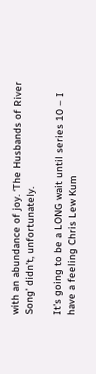with an abundance of joy. ‘The Husbands of River Song’ didn’t, unfortunately.

It’s going to be a LONG wait until series 10 – I have a feeling Chris Lew Kum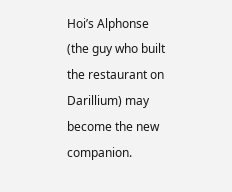Hoi’s Alphonse (the guy who built the restaurant on Darillium) may become the new companion.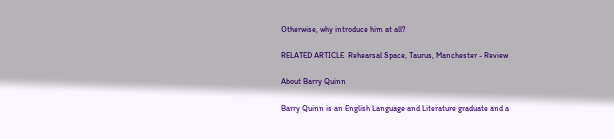Otherwise, why introduce him at all?

RELATED ARTICLE  Rehearsal Space, Taurus, Manchester - Review

About Barry Quinn

Barry Quinn is an English Language and Literature graduate and a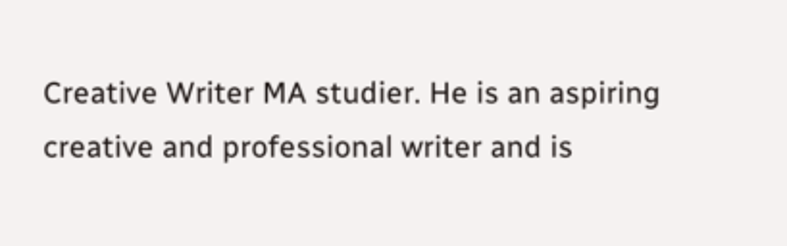Creative Writer MA studier. He is an aspiring creative and professional writer and is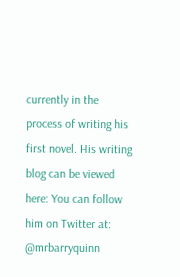currently in the process of writing his first novel. His writing blog can be viewed here: You can follow him on Twitter at: @mrbarryquinn